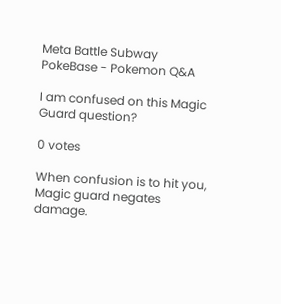Meta Battle Subway PokeBase - Pokemon Q&A

I am confused on this Magic Guard question?

0 votes

When confusion is to hit you, Magic guard negates damage.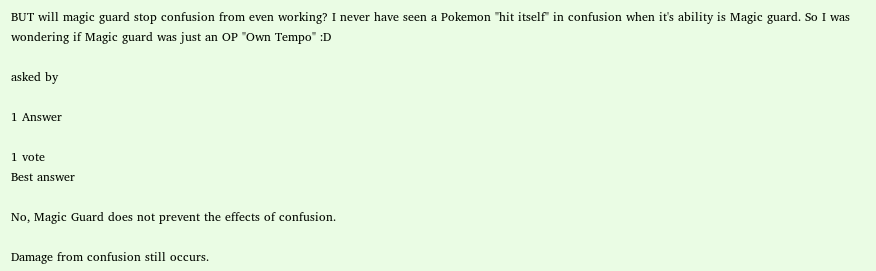BUT will magic guard stop confusion from even working? I never have seen a Pokemon "hit itself" in confusion when it's ability is Magic guard. So I was wondering if Magic guard was just an OP "Own Tempo" :D

asked by

1 Answer

1 vote
Best answer

No, Magic Guard does not prevent the effects of confusion.

Damage from confusion still occurs.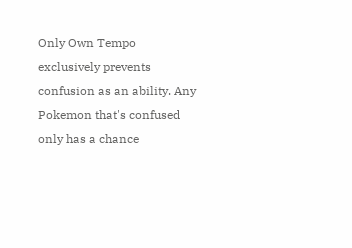Only Own Tempo exclusively prevents confusion as an ability. Any Pokemon that's confused only has a chance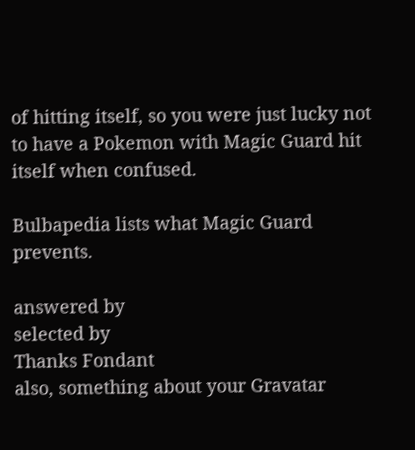of hitting itself, so you were just lucky not to have a Pokemon with Magic Guard hit itself when confused.

Bulbapedia lists what Magic Guard prevents.

answered by
selected by
Thanks Fondant
also, something about your Gravatar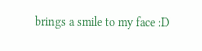brings a smile to my face :D